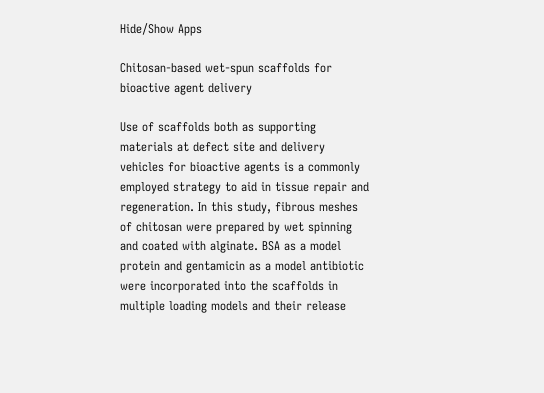Hide/Show Apps

Chitosan-based wet-spun scaffolds for bioactive agent delivery

Use of scaffolds both as supporting materials at defect site and delivery vehicles for bioactive agents is a commonly employed strategy to aid in tissue repair and regeneration. In this study, fibrous meshes of chitosan were prepared by wet spinning and coated with alginate. BSA as a model protein and gentamicin as a model antibiotic were incorporated into the scaffolds in multiple loading models and their release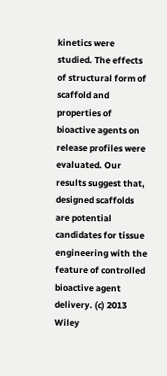kinetics were studied. The effects of structural form of scaffold and properties of bioactive agents on release profiles were evaluated. Our results suggest that, designed scaffolds are potential candidates for tissue engineering with the feature of controlled bioactive agent delivery. (c) 2013 Wiley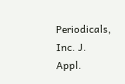Periodicals, Inc. J. Appl.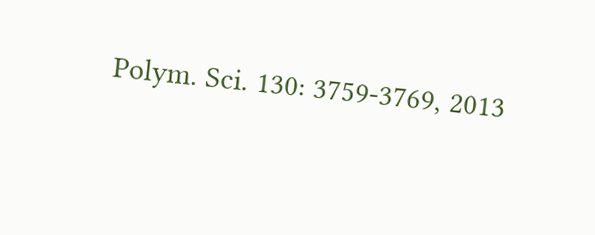Polym. Sci. 130: 3759-3769, 2013